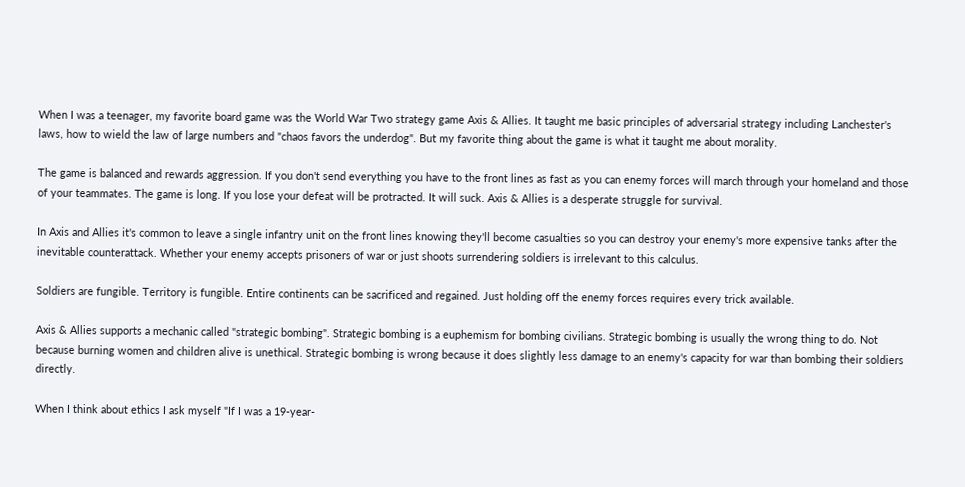When I was a teenager, my favorite board game was the World War Two strategy game Axis & Allies. It taught me basic principles of adversarial strategy including Lanchester's laws, how to wield the law of large numbers and "chaos favors the underdog". But my favorite thing about the game is what it taught me about morality.

The game is balanced and rewards aggression. If you don't send everything you have to the front lines as fast as you can enemy forces will march through your homeland and those of your teammates. The game is long. If you lose your defeat will be protracted. It will suck. Axis & Allies is a desperate struggle for survival.

In Axis and Allies it's common to leave a single infantry unit on the front lines knowing they'll become casualties so you can destroy your enemy's more expensive tanks after the inevitable counterattack. Whether your enemy accepts prisoners of war or just shoots surrendering soldiers is irrelevant to this calculus.

Soldiers are fungible. Territory is fungible. Entire continents can be sacrificed and regained. Just holding off the enemy forces requires every trick available.

Axis & Allies supports a mechanic called "strategic bombing". Strategic bombing is a euphemism for bombing civilians. Strategic bombing is usually the wrong thing to do. Not because burning women and children alive is unethical. Strategic bombing is wrong because it does slightly less damage to an enemy's capacity for war than bombing their soldiers directly.

When I think about ethics I ask myself "If I was a 19-year-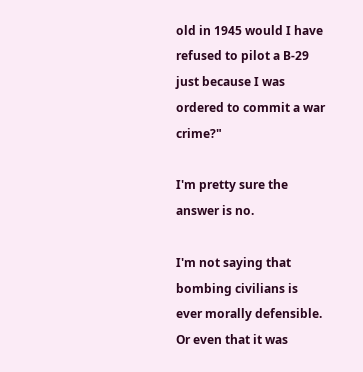old in 1945 would I have refused to pilot a B-29 just because I was ordered to commit a war crime?"

I'm pretty sure the answer is no.

I'm not saying that bombing civilians is ever morally defensible. Or even that it was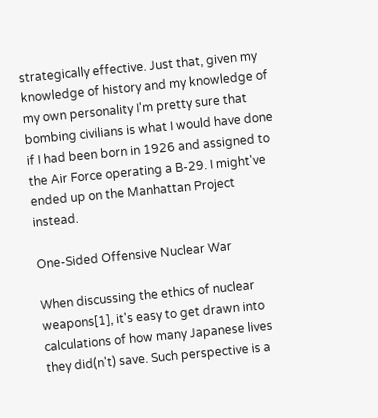strategically effective. Just that, given my knowledge of history and my knowledge of my own personality I'm pretty sure that bombing civilians is what I would have done if I had been born in 1926 and assigned to the Air Force operating a B-29. I might've ended up on the Manhattan Project instead.

One-Sided Offensive Nuclear War

When discussing the ethics of nuclear weapons[1], it's easy to get drawn into calculations of how many Japanese lives they did(n't) save. Such perspective is a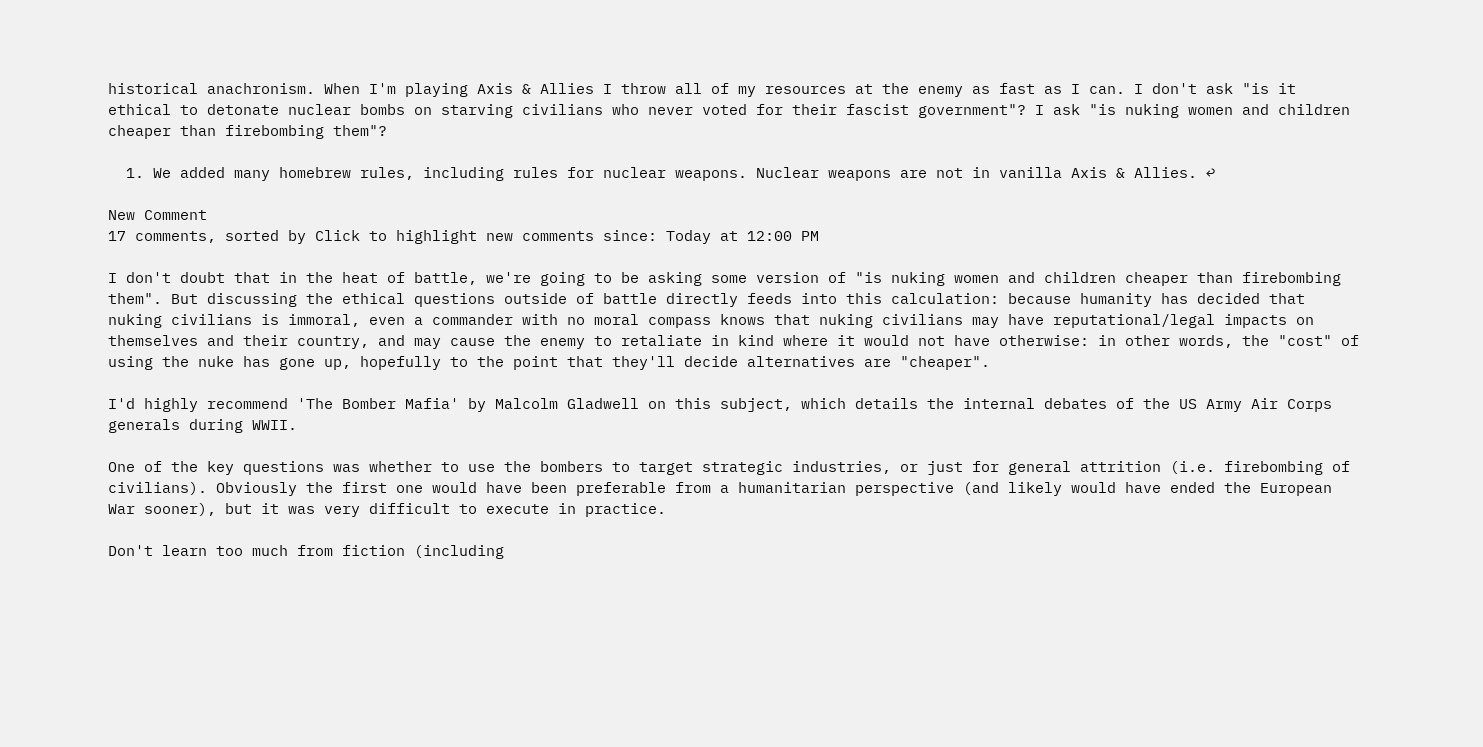historical anachronism. When I'm playing Axis & Allies I throw all of my resources at the enemy as fast as I can. I don't ask "is it ethical to detonate nuclear bombs on starving civilians who never voted for their fascist government"? I ask "is nuking women and children cheaper than firebombing them"?

  1. We added many homebrew rules, including rules for nuclear weapons. Nuclear weapons are not in vanilla Axis & Allies. ↩

New Comment
17 comments, sorted by Click to highlight new comments since: Today at 12:00 PM

I don't doubt that in the heat of battle, we're going to be asking some version of "is nuking women and children cheaper than firebombing them". But discussing the ethical questions outside of battle directly feeds into this calculation: because humanity has decided that nuking civilians is immoral, even a commander with no moral compass knows that nuking civilians may have reputational/legal impacts on themselves and their country, and may cause the enemy to retaliate in kind where it would not have otherwise: in other words, the "cost" of using the nuke has gone up, hopefully to the point that they'll decide alternatives are "cheaper".

I'd highly recommend 'The Bomber Mafia' by Malcolm Gladwell on this subject, which details the internal debates of the US Army Air Corps generals during WWII.

One of the key questions was whether to use the bombers to target strategic industries, or just for general attrition (i.e. firebombing of civilians). Obviously the first one would have been preferable from a humanitarian perspective (and likely would have ended the European War sooner), but it was very difficult to execute in practice.

Don't learn too much from fiction (including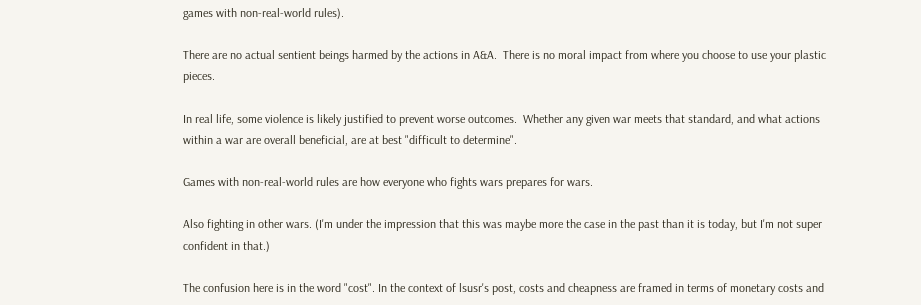games with non-real-world rules).

There are no actual sentient beings harmed by the actions in A&A.  There is no moral impact from where you choose to use your plastic pieces.

In real life, some violence is likely justified to prevent worse outcomes.  Whether any given war meets that standard, and what actions within a war are overall beneficial, are at best "difficult to determine".

Games with non-real-world rules are how everyone who fights wars prepares for wars.

Also fighting in other wars. (I'm under the impression that this was maybe more the case in the past than it is today, but I'm not super confident in that.)

The confusion here is in the word "cost". In the context of lsusr's post, costs and cheapness are framed in terms of monetary costs and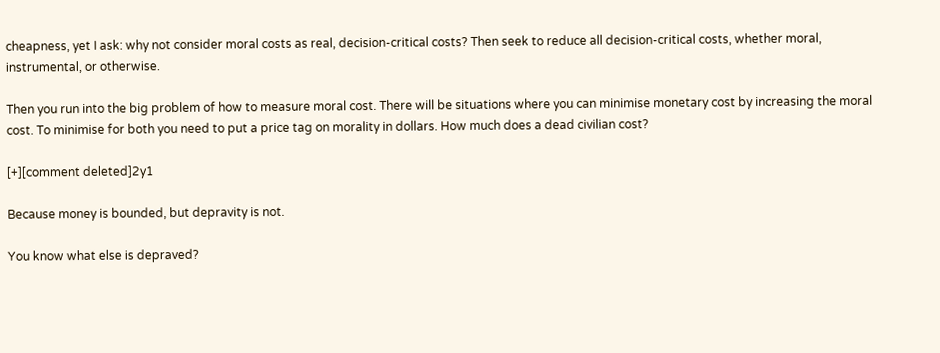cheapness, yet I ask: why not consider moral costs as real, decision-critical costs? Then seek to reduce all decision-critical costs, whether moral, instrumental, or otherwise.

Then you run into the big problem of how to measure moral cost. There will be situations where you can minimise monetary cost by increasing the moral cost. To minimise for both you need to put a price tag on morality in dollars. How much does a dead civilian cost?

[+][comment deleted]2y1

Because money is bounded, but depravity is not.

You know what else is depraved?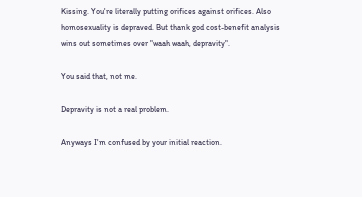Kissing. You're literally putting orifices against orifices. Also homosexuality is depraved. But thank god cost-benefit analysis wins out sometimes over "waah waah, depravity".

You said that, not me.

Depravity is not a real problem.

Anyways I'm confused by your initial reaction.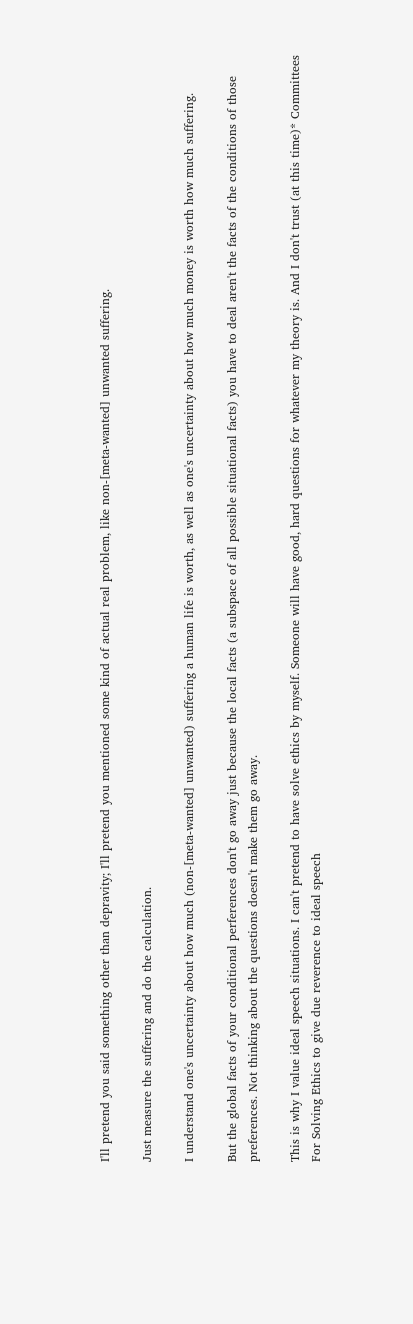I'll pretend you said something other than depravity; I'll pretend you mentioned some kind of actual real problem, like non-[meta-wanted] unwanted suffering.

Just measure the suffering and do the calculation.

I understand one's uncertainty about how much (non-[meta-wanted] unwanted) suffering a human life is worth, as well as one's uncertainty about how much money is worth how much suffering.

But the global facts of your conditional perferences don't go away just because the local facts (a subspace of all possible situational facts) you have to deal aren't the facts of the conditions of those preferences. Not thinking about the questions doesn't make them go away.

This is why I value ideal speech situations. I can't pretend to have solve ethics by myself. Someone will have good, hard questions for whatever my theory is. And I don't trust (at this time)* Committees For Solving Ethics to give due reverence to ideal speech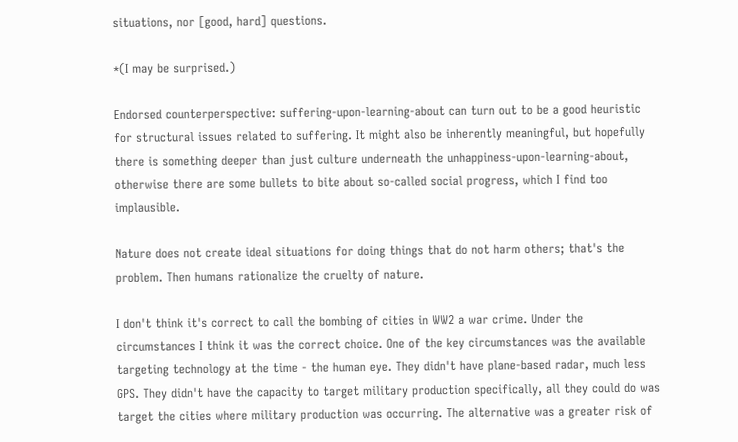situations, nor [good, hard] questions.

*(I may be surprised.)

Endorsed counterperspective: suffering-upon-learning-about can turn out to be a good heuristic for structural issues related to suffering. It might also be inherently meaningful, but hopefully there is something deeper than just culture underneath the unhappiness-upon-learning-about, otherwise there are some bullets to bite about so-called social progress, which I find too implausible.

Nature does not create ideal situations for doing things that do not harm others; that's the problem. Then humans rationalize the cruelty of nature.

I don't think it's correct to call the bombing of cities in WW2 a war crime. Under the circumstances I think it was the correct choice. One of the key circumstances was the available targeting technology at the time - the human eye. They didn't have plane-based radar, much less GPS. They didn't have the capacity to target military production specifically, all they could do was target the cities where military production was occurring. The alternative was a greater risk of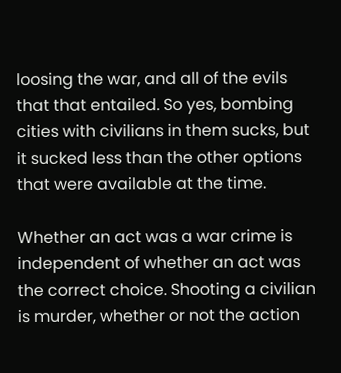loosing the war, and all of the evils that that entailed. So yes, bombing cities with civilians in them sucks, but it sucked less than the other options that were available at the time.

Whether an act was a war crime is independent of whether an act was the correct choice. Shooting a civilian is murder, whether or not the action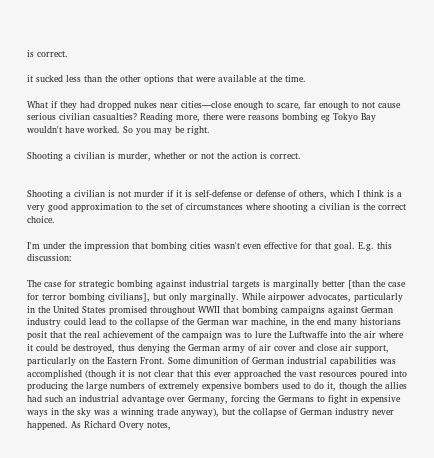is correct.

it sucked less than the other options that were available at the time.

What if they had dropped nukes near cities—close enough to scare, far enough to not cause serious civilian casualties? Reading more, there were reasons bombing eg Tokyo Bay wouldn't have worked. So you may be right.

Shooting a civilian is murder, whether or not the action is correct.


Shooting a civilian is not murder if it is self-defense or defense of others, which I think is a very good approximation to the set of circumstances where shooting a civilian is the correct choice.

I'm under the impression that bombing cities wasn't even effective for that goal. E.g. this discussion:

The case for strategic bombing against industrial targets is marginally better [than the case for terror bombing civilians], but only marginally. While airpower advocates, particularly in the United States promised throughout WWII that bombing campaigns against German industry could lead to the collapse of the German war machine, in the end many historians posit that the real achievement of the campaign was to lure the Luftwaffe into the air where it could be destroyed, thus denying the German army of air cover and close air support, particularly on the Eastern Front. Some dimunition of German industrial capabilities was accomplished (though it is not clear that this ever approached the vast resources poured into producing the large numbers of extremely expensive bombers used to do it, though the allies had such an industrial advantage over Germany, forcing the Germans to fight in expensive ways in the sky was a winning trade anyway), but the collapse of German industry never happened. As Richard Overy notes,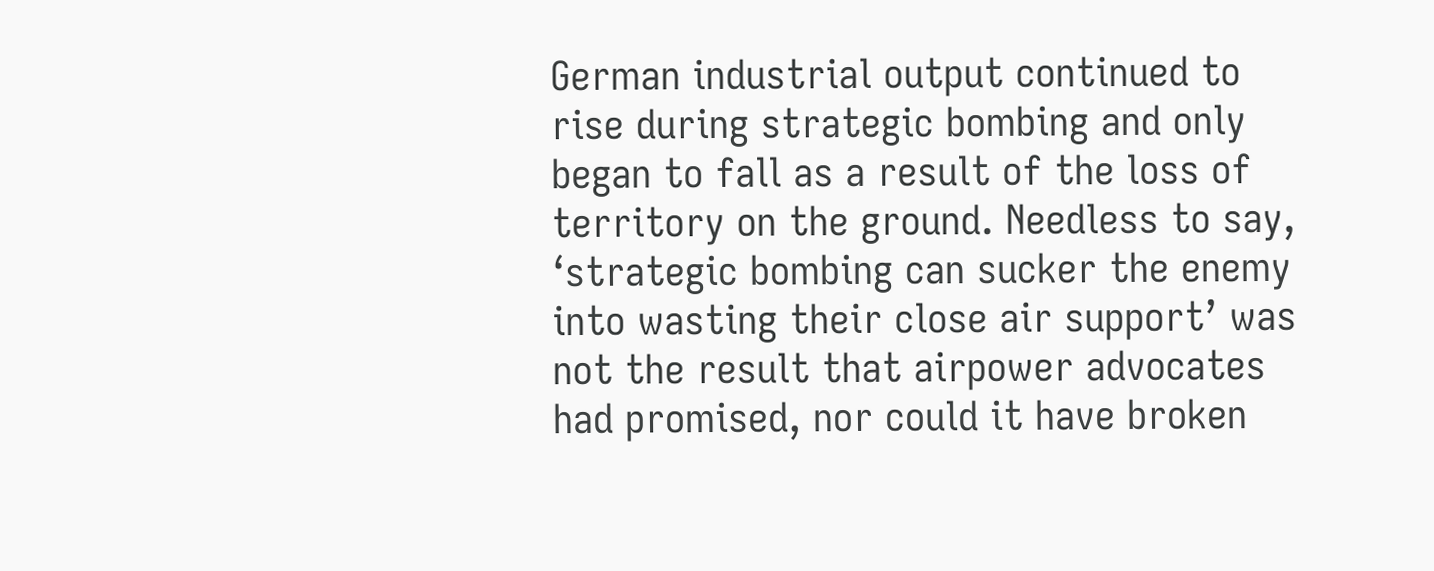German industrial output continued to rise during strategic bombing and only began to fall as a result of the loss of territory on the ground. Needless to say, ‘strategic bombing can sucker the enemy into wasting their close air support’ was not the result that airpower advocates had promised, nor could it have broken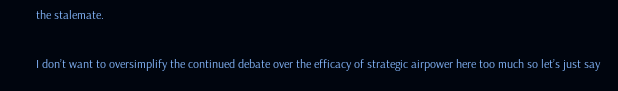the stalemate.

I don’t want to oversimplify the continued debate over the efficacy of strategic airpower here too much so let’s just say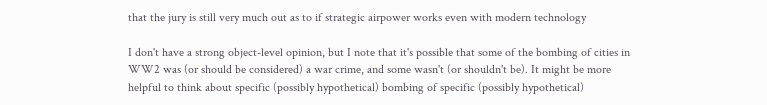that the jury is still very much out as to if strategic airpower works even with modern technology

I don't have a strong object-level opinion, but I note that it's possible that some of the bombing of cities in WW2 was (or should be considered) a war crime, and some wasn't (or shouldn't be). It might be more helpful to think about specific (possibly hypothetical) bombing of specific (possibly hypothetical)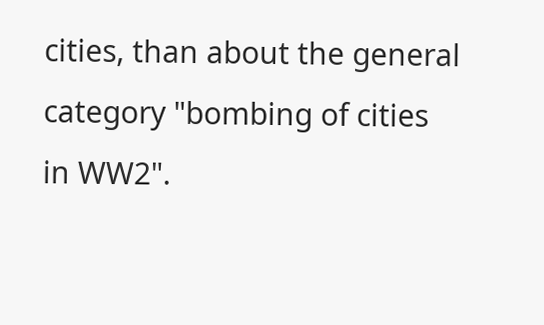cities, than about the general category "bombing of cities in WW2".